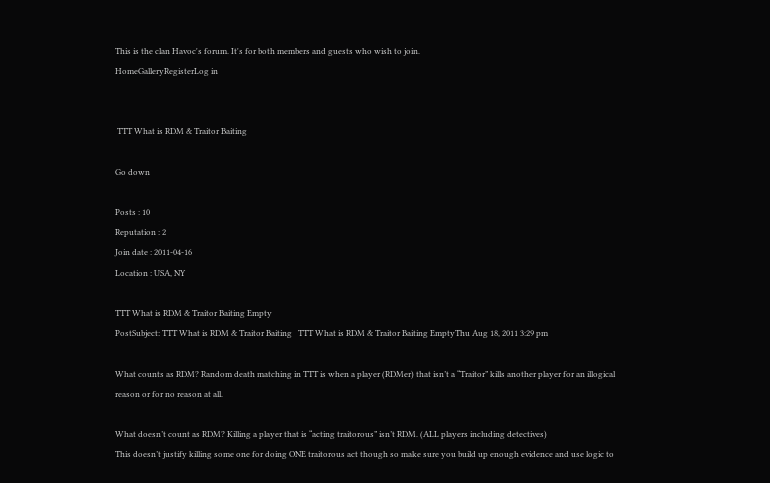This is the clan Havoc's forum. It's for both members and guests who wish to join.
HomeGalleryRegisterLog in


 TTT What is RDM & Traitor Baiting

Go down

Posts : 10
Reputation : 2
Join date : 2011-04-16
Location : USA, NY

TTT What is RDM & Traitor Baiting Empty
PostSubject: TTT What is RDM & Traitor Baiting   TTT What is RDM & Traitor Baiting EmptyThu Aug 18, 2011 3:29 pm

What counts as RDM? Random death matching in TTT is when a player (RDMer) that isn’t a “Traitor” kills another player for an illogical reason or for no reason at all.

What doesn’t count as RDM? Killing a player that is “acting traitorous” isn’t RDM. (ALL players including detectives)
This doesn’t justify killing some one for doing ONE traitorous act though so make sure you build up enough evidence and use logic to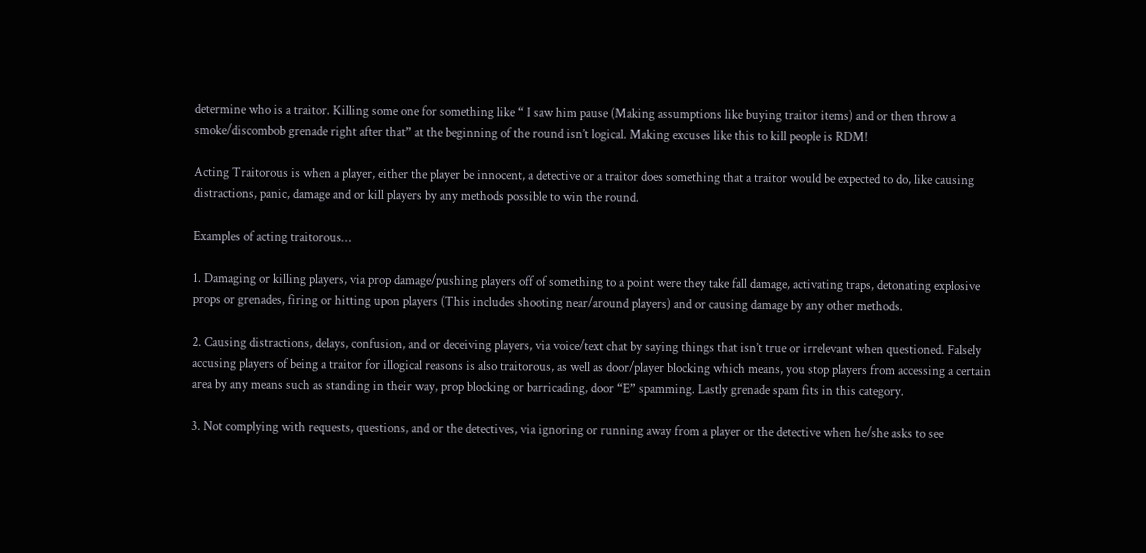determine who is a traitor. Killing some one for something like “ I saw him pause (Making assumptions like buying traitor items) and or then throw a smoke/discombob grenade right after that” at the beginning of the round isn’t logical. Making excuses like this to kill people is RDM!

Acting Traitorous is when a player, either the player be innocent, a detective or a traitor does something that a traitor would be expected to do, like causing distractions, panic, damage and or kill players by any methods possible to win the round.

Examples of acting traitorous…

1. Damaging or killing players, via prop damage/pushing players off of something to a point were they take fall damage, activating traps, detonating explosive props or grenades, firing or hitting upon players (This includes shooting near/around players) and or causing damage by any other methods.

2. Causing distractions, delays, confusion, and or deceiving players, via voice/text chat by saying things that isn’t true or irrelevant when questioned. Falsely accusing players of being a traitor for illogical reasons is also traitorous, as well as door/player blocking which means, you stop players from accessing a certain area by any means such as standing in their way, prop blocking or barricading, door “E” spamming. Lastly grenade spam fits in this category.

3. Not complying with requests, questions, and or the detectives, via ignoring or running away from a player or the detective when he/she asks to see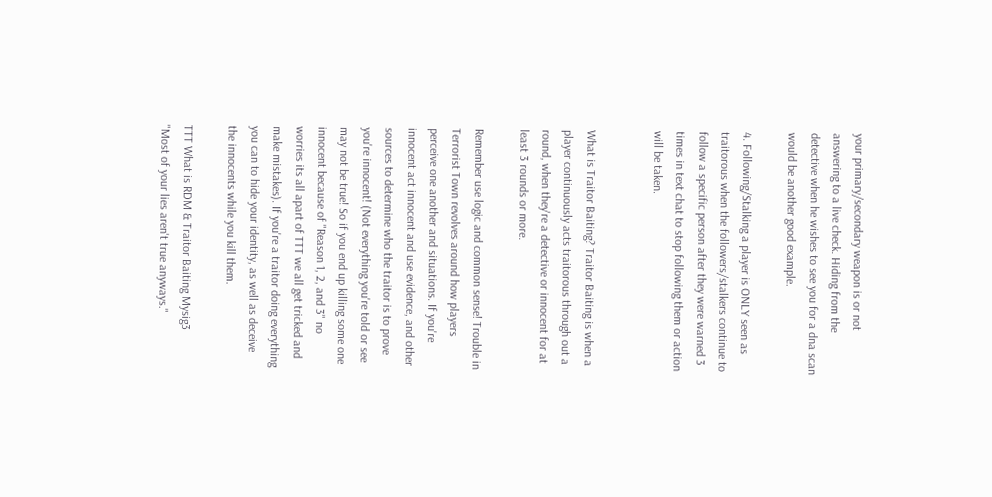your primary/secondary weapon is or not answering to a live check. Hiding from the detective when he wishes to see you for a dna scan would be another good example.

4. Following/Stalking a player is ONLY seen as traitorous when the followers/stalkers continue to follow a specific person after they were warned 3 times in text chat to stop following them or action will be taken.


What is Traitor Baiting? Traitor Baiting is when a player continuously acts traitorous through out a round, when they're a detective or innocent for at least 3 rounds or more.

Remember use logic and common sense! Trouble in Terrorist Town revolves around how players perceive one another and situations. If you're innocent act innocent and use evidence, and other sources to determine who the traitor is to prove you're innocent! (Not everything you're told or see may not be true! So if you end up killing some one innocent because of "Reason 1, 2, and 3" no worries its all apart of TTT we all get tricked and make mistakes). If you're a traitor doing everything you can to hide your identity, as well as deceive the innocents while you kill them.

TTT What is RDM & Traitor Baiting Mysig3
"Most of your lies aren't true anyways."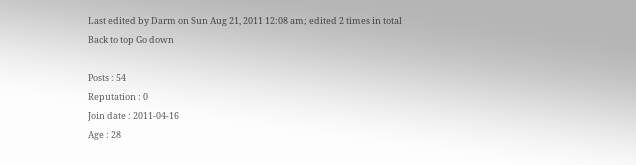Last edited by Darm on Sun Aug 21, 2011 12:08 am; edited 2 times in total
Back to top Go down

Posts : 54
Reputation : 0
Join date : 2011-04-16
Age : 28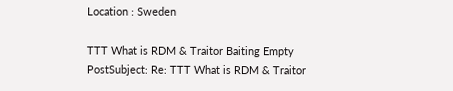Location : Sweden

TTT What is RDM & Traitor Baiting Empty
PostSubject: Re: TTT What is RDM & Traitor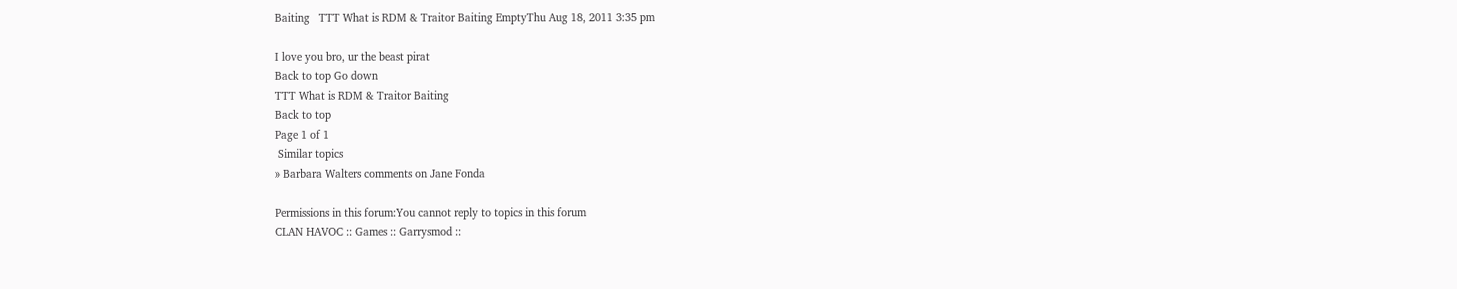Baiting   TTT What is RDM & Traitor Baiting EmptyThu Aug 18, 2011 3:35 pm

I love you bro, ur the beast pirat
Back to top Go down
TTT What is RDM & Traitor Baiting
Back to top
Page 1 of 1
 Similar topics
» Barbara Walters comments on Jane Fonda

Permissions in this forum:You cannot reply to topics in this forum
CLAN HAVOC :: Games :: Garrysmod ::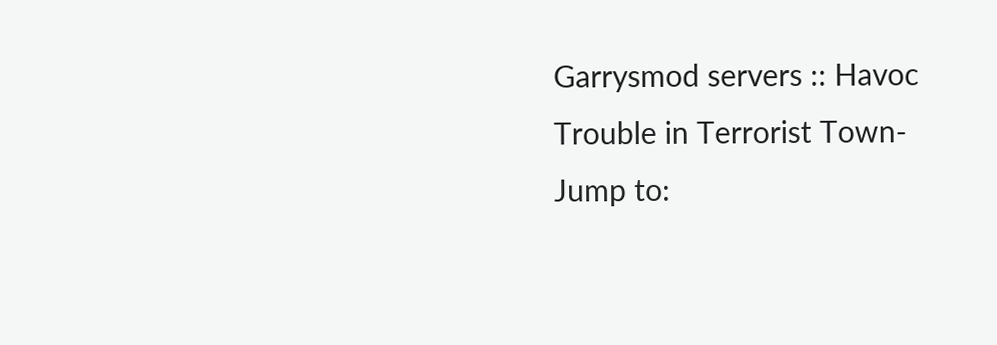Garrysmod servers :: Havoc Trouble in Terrorist Town-
Jump to: